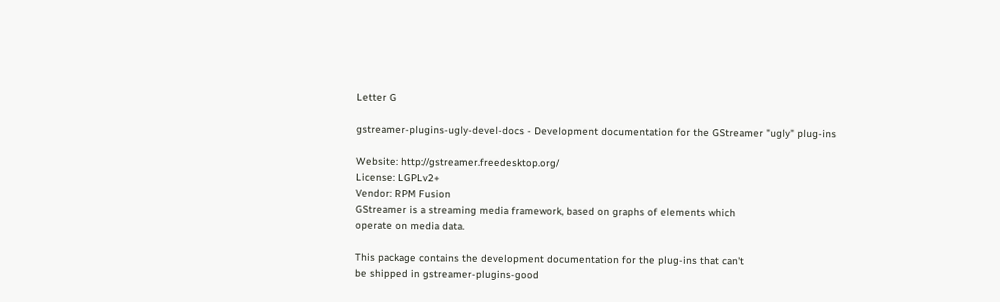Letter G

gstreamer-plugins-ugly-devel-docs - Development documentation for the GStreamer "ugly" plug-ins

Website: http://gstreamer.freedesktop.org/
License: LGPLv2+
Vendor: RPM Fusion
GStreamer is a streaming media framework, based on graphs of elements which
operate on media data.

This package contains the development documentation for the plug-ins that can't
be shipped in gstreamer-plugins-good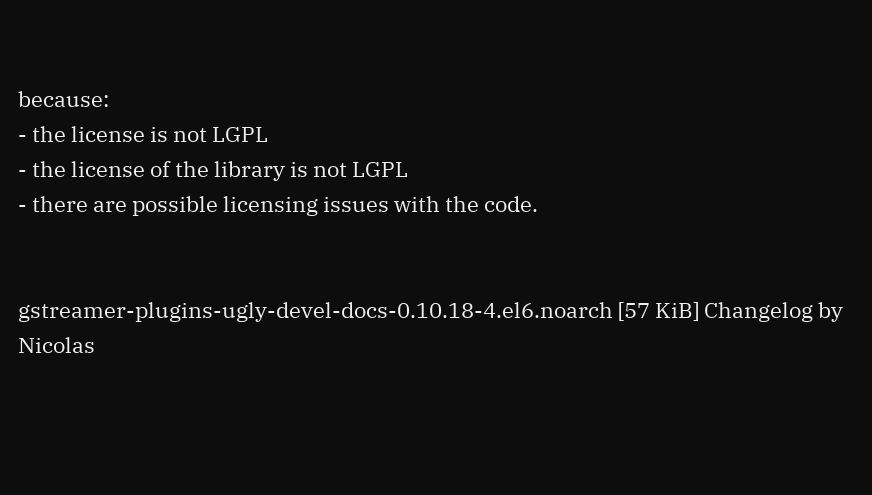because:
- the license is not LGPL
- the license of the library is not LGPL
- there are possible licensing issues with the code.


gstreamer-plugins-ugly-devel-docs-0.10.18-4.el6.noarch [57 KiB] Changelog by Nicolas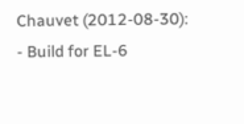Chauvet (2012-08-30):
- Build for EL-6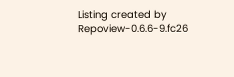Listing created by Repoview-0.6.6-9.fc26